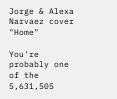Jorge & Alexa Narvaez cover "Home"

You're probably one of the 5,631,505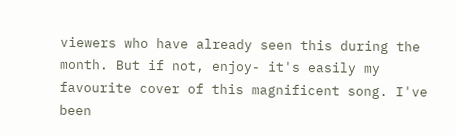viewers who have already seen this during the month. But if not, enjoy- it's easily my favourite cover of this magnificent song. I've been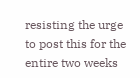resisting the urge to post this for the entire two weeks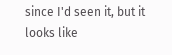since I'd seen it, but it looks like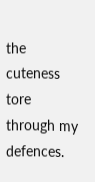the cuteness tore through my defences.